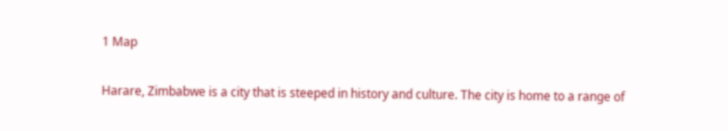1 Map

Harare, Zimbabwe is a city that is steeped in history and culture. The city is home to a range of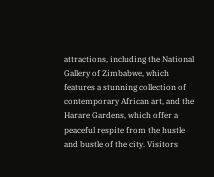attractions, including the National Gallery of Zimbabwe, which features a stunning collection of contemporary African art, and the Harare Gardens, which offer a peaceful respite from the hustle and bustle of the city. Visitors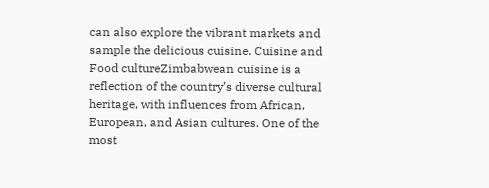can also explore the vibrant markets and sample the delicious cuisine. Cuisine and Food cultureZimbabwean cuisine is a reflection of the country’s diverse cultural heritage, with influences from African, European, and Asian cultures. One of the most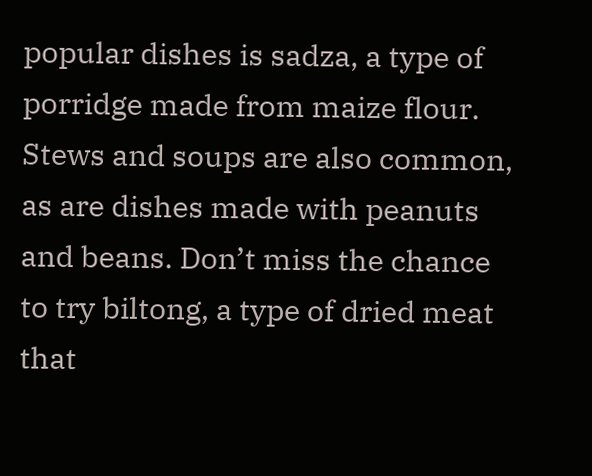popular dishes is sadza, a type of porridge made from maize flour. Stews and soups are also common, as are dishes made with peanuts and beans. Don’t miss the chance to try biltong, a type of dried meat that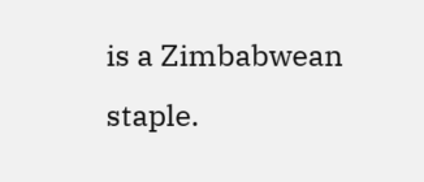is a Zimbabwean staple.